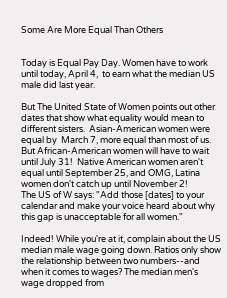Some Are More Equal Than Others


Today is Equal Pay Day. Women have to work until today, April 4,  to earn what the median US male did last year.

But The United State of Women points out other dates that show what equality would mean to different sisters.  Asian-American women were equal by  March 7, more equal than most of us. But African-American women will have to wait until July 31!  Native American women aren't equal until September 25, and OMG, Latina women don't catch up until November 2!
The US of W says: "Add those [dates] to your calendar and make your voice heard about why this gap is unacceptable for all women."

Indeed! While you're at it, complain about the US median male wage going down. Ratios only show the relationship between two numbers--and when it comes to wages? The median men's wage dropped from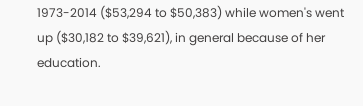1973-2014 ($53,294 to $50,383) while women's went up ($30,182 to $39,621), in general because of her  education.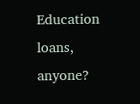Education loans, anyone?